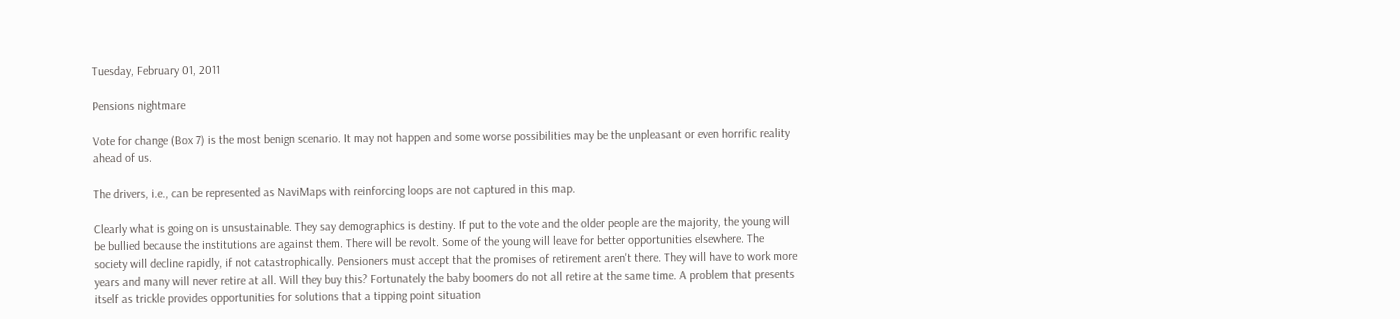Tuesday, February 01, 2011

Pensions nightmare

Vote for change (Box 7) is the most benign scenario. It may not happen and some worse possibilities may be the unpleasant or even horrific reality ahead of us.

The drivers, i.e., can be represented as NaviMaps with reinforcing loops are not captured in this map.

Clearly what is going on is unsustainable. They say demographics is destiny. If put to the vote and the older people are the majority, the young will be bullied because the institutions are against them. There will be revolt. Some of the young will leave for better opportunities elsewhere. The society will decline rapidly, if not catastrophically. Pensioners must accept that the promises of retirement aren't there. They will have to work more years and many will never retire at all. Will they buy this? Fortunately the baby boomers do not all retire at the same time. A problem that presents itself as trickle provides opportunities for solutions that a tipping point situation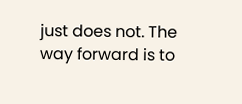just does not. The way forward is to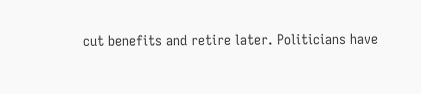cut benefits and retire later. Politicians have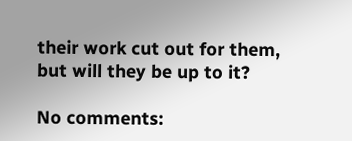their work cut out for them, but will they be up to it?

No comments: